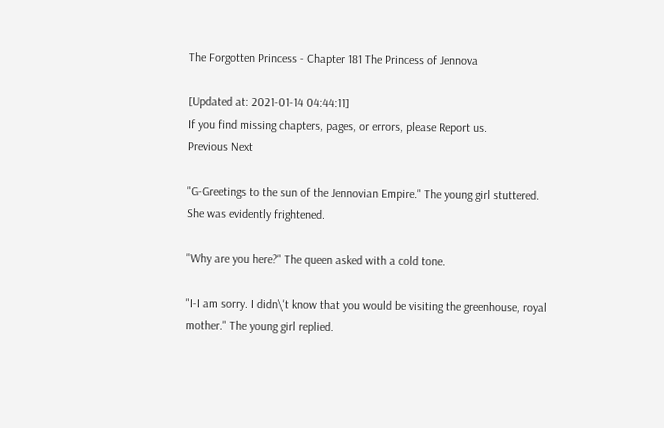The Forgotten Princess - Chapter 181 The Princess of Jennova

[Updated at: 2021-01-14 04:44:11]
If you find missing chapters, pages, or errors, please Report us.
Previous Next

"G-Greetings to the sun of the Jennovian Empire." The young girl stuttered. She was evidently frightened.

"Why are you here?" The queen asked with a cold tone.

"I-I am sorry. I didn\'t know that you would be visiting the greenhouse, royal mother." The young girl replied.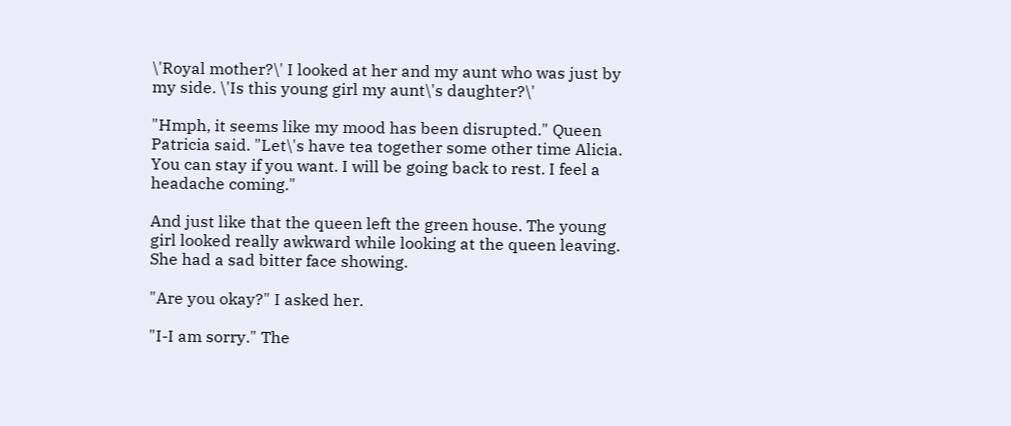\'Royal mother?\' I looked at her and my aunt who was just by my side. \'Is this young girl my aunt\'s daughter?\'

"Hmph, it seems like my mood has been disrupted." Queen Patricia said. "Let\'s have tea together some other time Alicia. You can stay if you want. I will be going back to rest. I feel a headache coming."

And just like that the queen left the green house. The young girl looked really awkward while looking at the queen leaving. She had a sad bitter face showing.

"Are you okay?" I asked her.

"I-I am sorry." The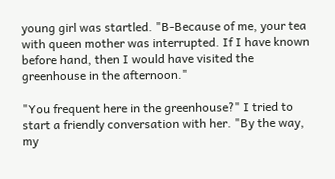young girl was startled. "B-Because of me, your tea with queen mother was interrupted. If I have known before hand, then I would have visited the greenhouse in the afternoon."

"You frequent here in the greenhouse?" I tried to start a friendly conversation with her. "By the way, my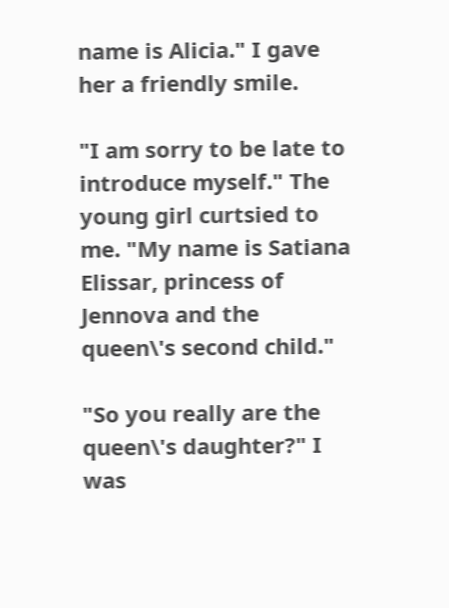name is Alicia." I gave her a friendly smile.

"I am sorry to be late to introduce myself." The young girl curtsied to me. "My name is Satiana Elissar, princess of Jennova and the queen\'s second child."

"So you really are the queen\'s daughter?" I was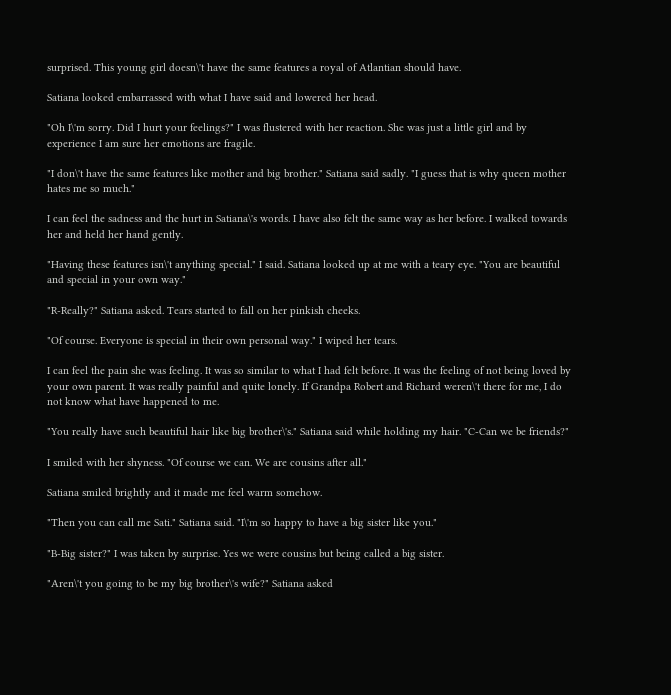surprised. This young girl doesn\'t have the same features a royal of Atlantian should have.

Satiana looked embarrassed with what I have said and lowered her head.

"Oh I\'m sorry. Did I hurt your feelings?" I was flustered with her reaction. She was just a little girl and by experience I am sure her emotions are fragile.

"I don\'t have the same features like mother and big brother." Satiana said sadly. "I guess that is why queen mother hates me so much."

I can feel the sadness and the hurt in Satiana\'s words. I have also felt the same way as her before. I walked towards her and held her hand gently.

"Having these features isn\'t anything special." I said. Satiana looked up at me with a teary eye. "You are beautiful and special in your own way."

"R-Really?" Satiana asked. Tears started to fall on her pinkish cheeks.

"Of course. Everyone is special in their own personal way." I wiped her tears.

I can feel the pain she was feeling. It was so similar to what I had felt before. It was the feeling of not being loved by your own parent. It was really painful and quite lonely. If Grandpa Robert and Richard weren\'t there for me, I do not know what have happened to me.

"You really have such beautiful hair like big brother\'s." Satiana said while holding my hair. "C-Can we be friends?"

I smiled with her shyness. "Of course we can. We are cousins after all."

Satiana smiled brightly and it made me feel warm somehow.

"Then you can call me Sati." Satiana said. "I\'m so happy to have a big sister like you."

"B-Big sister?" I was taken by surprise. Yes we were cousins but being called a big sister.

"Aren\'t you going to be my big brother\'s wife?" Satiana asked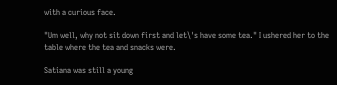with a curious face.

"Um well, why not sit down first and let\'s have some tea." I ushered her to the table where the tea and snacks were.

Satiana was still a young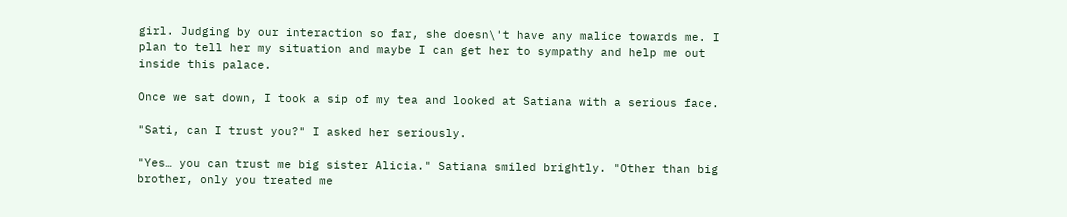girl. Judging by our interaction so far, she doesn\'t have any malice towards me. I plan to tell her my situation and maybe I can get her to sympathy and help me out inside this palace.

Once we sat down, I took a sip of my tea and looked at Satiana with a serious face.

"Sati, can I trust you?" I asked her seriously.

"Yes… you can trust me big sister Alicia." Satiana smiled brightly. "Other than big brother, only you treated me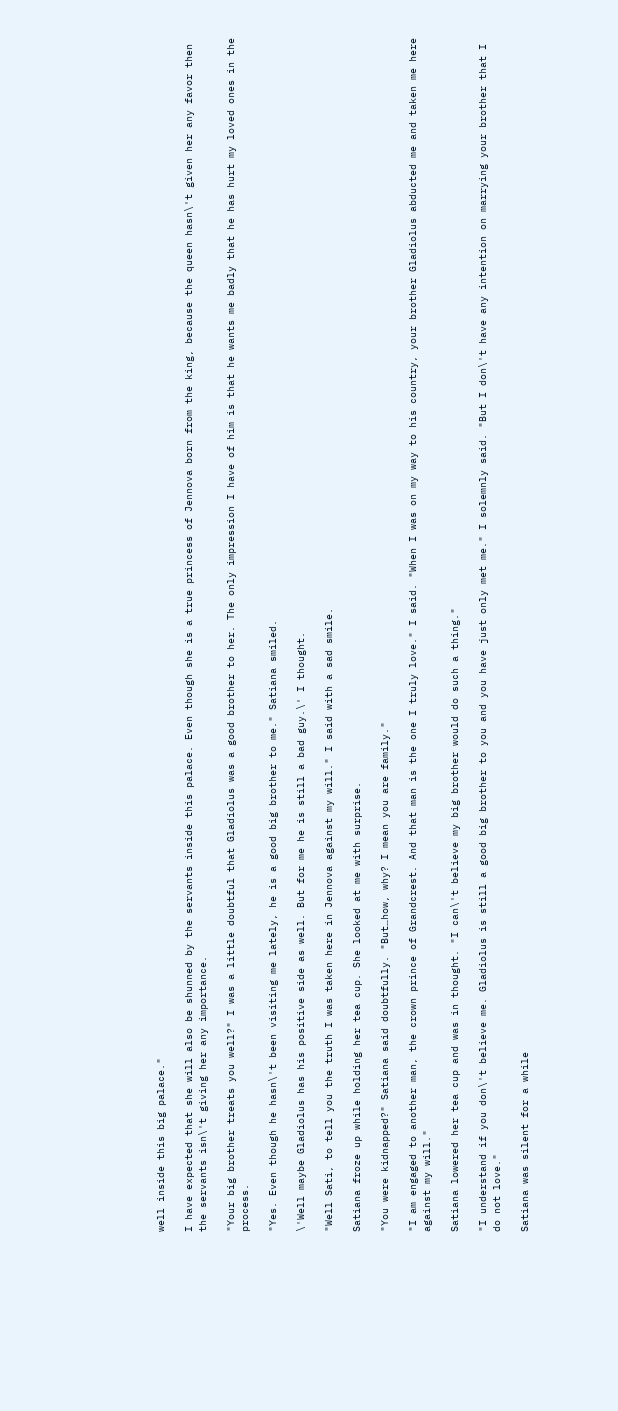well inside this big palace."

I have expected that she will also be shunned by the servants inside this palace. Even though she is a true princess of Jennova born from the king, because the queen hasn\'t given her any favor then the servants isn\'t giving her any importance.

"Your big brother treats you well?" I was a little doubtful that Gladiolus was a good brother to her. The only impression I have of him is that he wants me badly that he has hurt my loved ones in the process.

"Yes. Even though he hasn\'t been visiting me lately, he is a good big brother to me." Satiana smiled.

\'Well maybe Gladiolus has his positive side as well. But for me he is still a bad guy.\' I thought.

"Well Sati, to tell you the truth I was taken here in Jennova against my will." I said with a sad smile.

Satiana froze up while holding her tea cup. She looked at me with surprise.

"You were kidnapped?" Satiana said doubtfully. "But…how, why? I mean you are family."

"I am engaged to another man, the crown prince of Grandcrest. And that man is the one I truly love." I said. "When I was on my way to his country, your brother Gladiolus abducted me and taken me here against my will."

Satiana lowered her tea cup and was in thought. "I can\'t believe my big brother would do such a thing."

"I understand if you don\'t believe me. Gladiolus is still a good big brother to you and you have just only met me." I solemnly said. "But I don\'t have any intention on marrying your brother that I do not love."

Satiana was silent for a while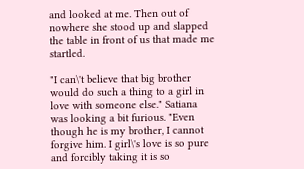and looked at me. Then out of nowhere she stood up and slapped the table in front of us that made me startled.

"I can\'t believe that big brother would do such a thing to a girl in love with someone else." Satiana was looking a bit furious. "Even though he is my brother, I cannot forgive him. I girl\'s love is so pure and forcibly taking it is so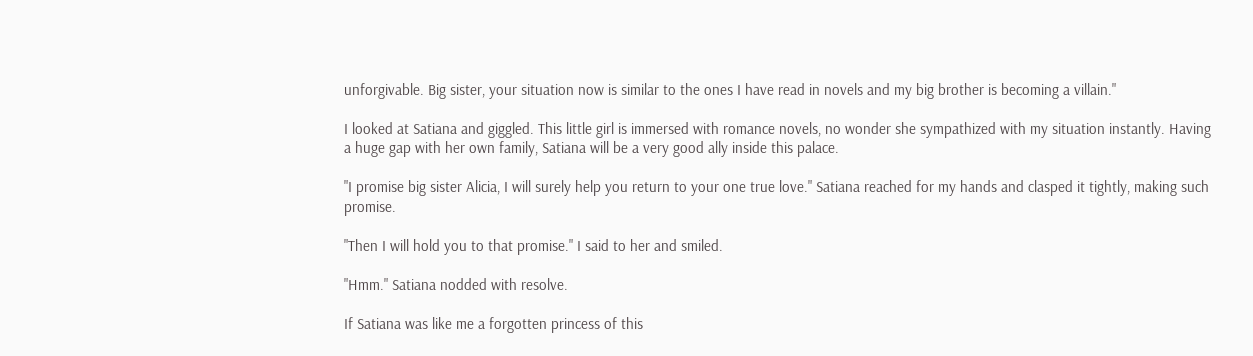unforgivable. Big sister, your situation now is similar to the ones I have read in novels and my big brother is becoming a villain."

I looked at Satiana and giggled. This little girl is immersed with romance novels, no wonder she sympathized with my situation instantly. Having a huge gap with her own family, Satiana will be a very good ally inside this palace.

"I promise big sister Alicia, I will surely help you return to your one true love." Satiana reached for my hands and clasped it tightly, making such promise.

"Then I will hold you to that promise." I said to her and smiled.

"Hmm." Satiana nodded with resolve.

If Satiana was like me a forgotten princess of this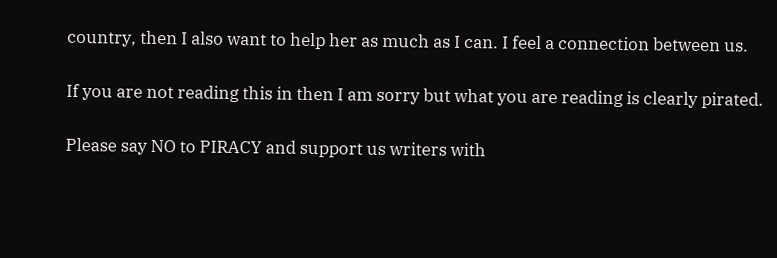country, then I also want to help her as much as I can. I feel a connection between us.

If you are not reading this in then I am sorry but what you are reading is clearly pirated.

Please say NO to PIRACY and support us writers with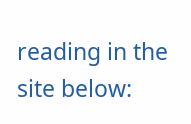reading in the site below: